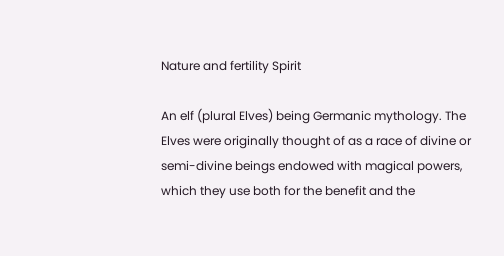Nature and fertility Spirit

An elf (plural Elves) being Germanic mythology. The Elves were originally thought of as a race of divine or semi-divine beings endowed with magical powers, which they use both for the benefit and the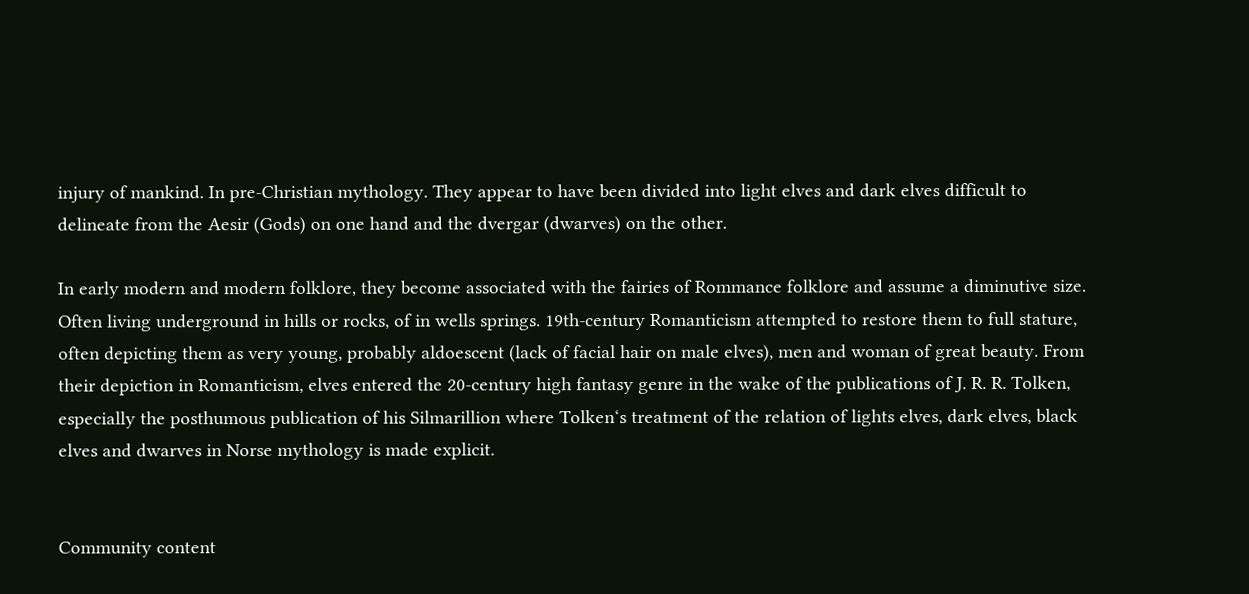injury of mankind. In pre-Christian mythology. They appear to have been divided into light elves and dark elves difficult to delineate from the Aesir (Gods) on one hand and the dvergar (dwarves) on the other.

In early modern and modern folklore, they become associated with the fairies of Rommance folklore and assume a diminutive size. Often living underground in hills or rocks, of in wells springs. 19th-century Romanticism attempted to restore them to full stature, often depicting them as very young, probably aldoescent (lack of facial hair on male elves), men and woman of great beauty. From their depiction in Romanticism, elves entered the 20-century high fantasy genre in the wake of the publications of J. R. R. Tolken, especially the posthumous publication of his Silmarillion where Tolken‘s treatment of the relation of lights elves, dark elves, black elves and dwarves in Norse mythology is made explicit.


Community content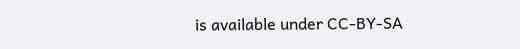is available under CC-BY-SA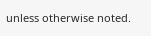unless otherwise noted.